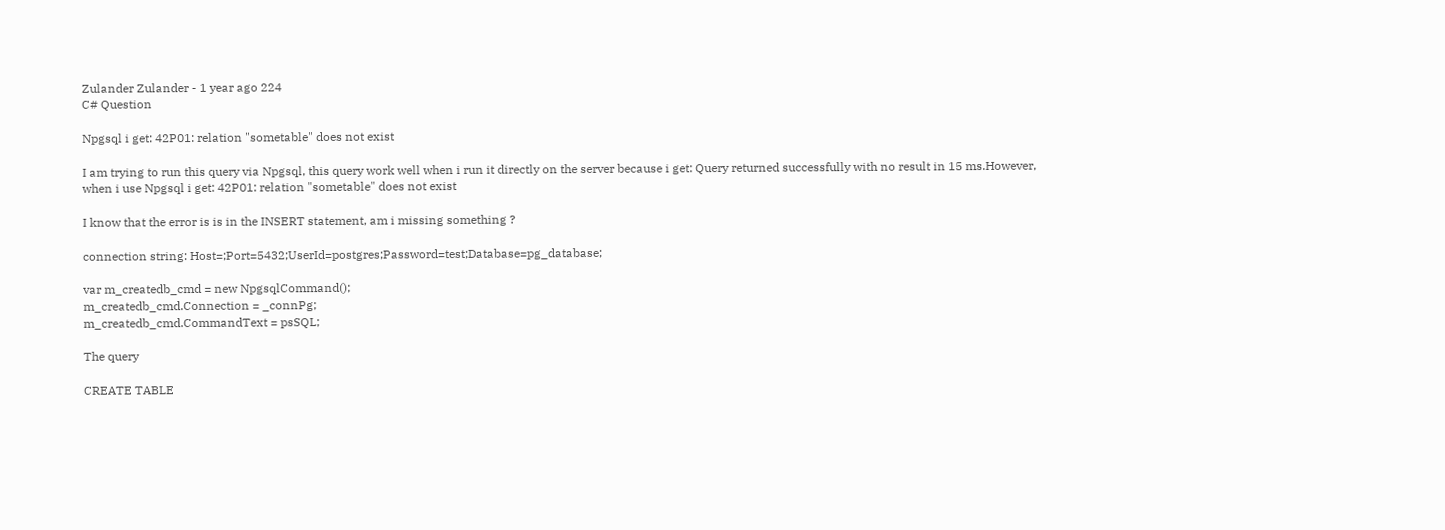Zulander Zulander - 1 year ago 224
C# Question

Npgsql i get: 42P01: relation "sometable" does not exist

I am trying to run this query via Npgsql, this query work well when i run it directly on the server because i get: Query returned successfully with no result in 15 ms.However, when i use Npgsql i get: 42P01: relation "sometable" does not exist

I know that the error is is in the INSERT statement, am i missing something ?

connection string: Host=;Port=5432;UserId=postgres;Password=test;Database=pg_database;

var m_createdb_cmd = new NpgsqlCommand();
m_createdb_cmd.Connection = _connPg;
m_createdb_cmd.CommandText = psSQL;

The query

CREATE TABLE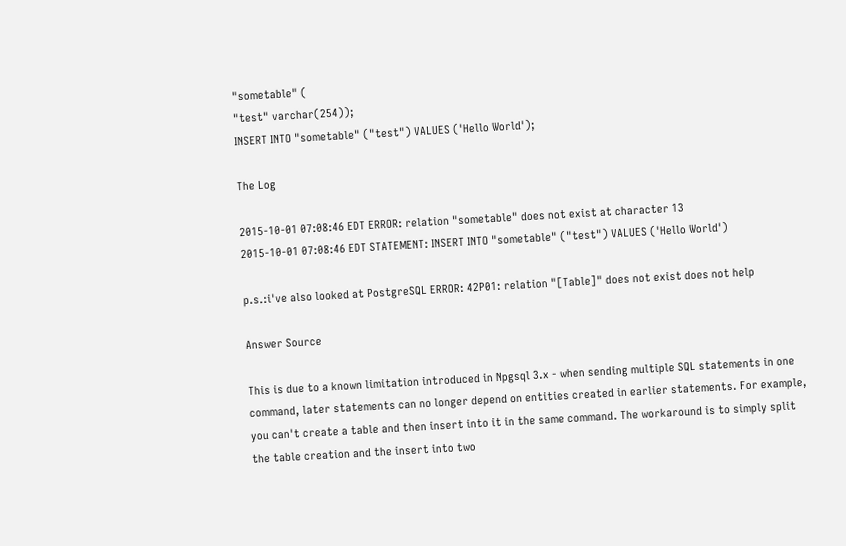"sometable" (
"test" varchar(254));
INSERT INTO "sometable" ("test") VALUES ('Hello World');

The Log

2015-10-01 07:08:46 EDT ERROR: relation "sometable" does not exist at character 13
2015-10-01 07:08:46 EDT STATEMENT: INSERT INTO "sometable" ("test") VALUES ('Hello World')

p.s.:i've also looked at PostgreSQL ERROR: 42P01: relation "[Table]" does not exist does not help

Answer Source

This is due to a known limitation introduced in Npgsql 3.x - when sending multiple SQL statements in one command, later statements can no longer depend on entities created in earlier statements. For example, you can't create a table and then insert into it in the same command. The workaround is to simply split the table creation and the insert into two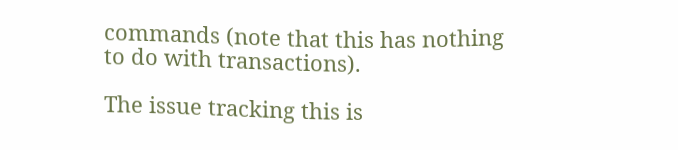commands (note that this has nothing to do with transactions).

The issue tracking this is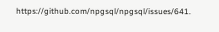https://github.com/npgsql/npgsql/issues/641.